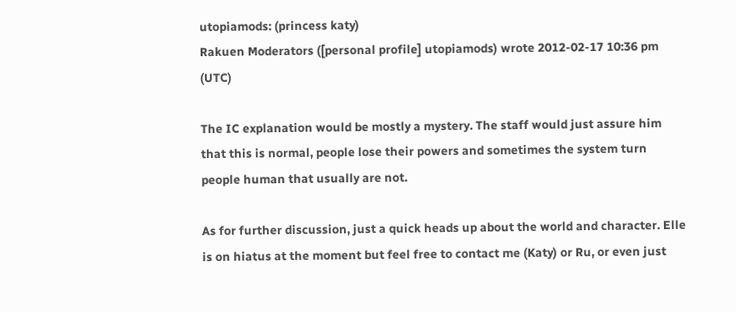utopiamods: (princess katy)
Rakuen Moderators ([personal profile] utopiamods) wrote 2012-02-17 10:36 pm (UTC)

The IC explanation would be mostly a mystery. The staff would just assure him that this is normal, people lose their powers and sometimes the system turn people human that usually are not.

As for further discussion, just a quick heads up about the world and character. Elle is on hiatus at the moment but feel free to contact me (Katy) or Ru, or even just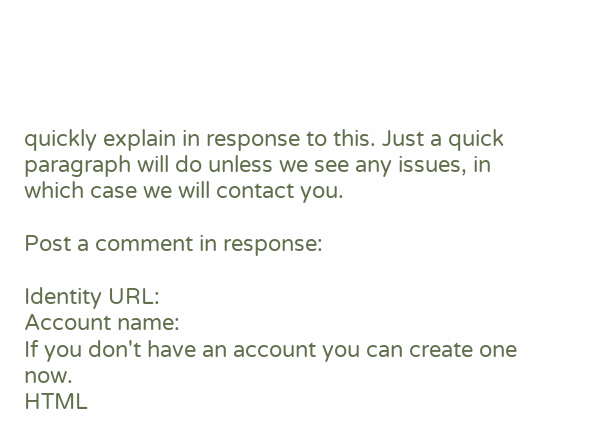quickly explain in response to this. Just a quick paragraph will do unless we see any issues, in which case we will contact you.

Post a comment in response:

Identity URL:
Account name:
If you don't have an account you can create one now.
HTML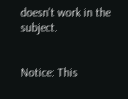doesn't work in the subject.


Notice: This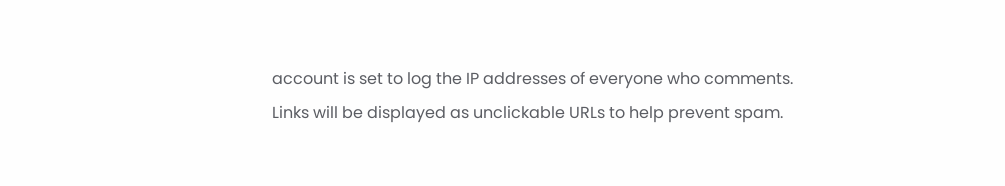account is set to log the IP addresses of everyone who comments.
Links will be displayed as unclickable URLs to help prevent spam.